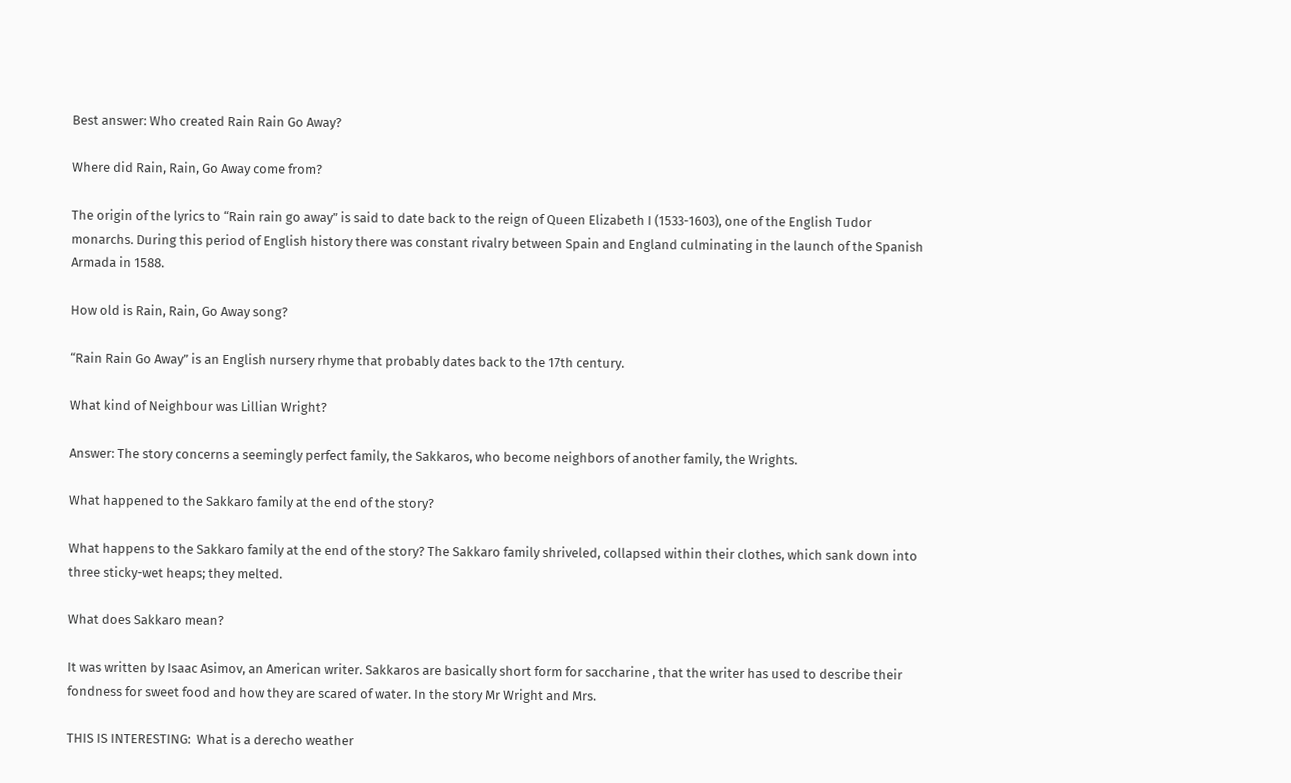Best answer: Who created Rain Rain Go Away?

Where did Rain, Rain, Go Away come from?

The origin of the lyrics to “Rain rain go away” is said to date back to the reign of Queen Elizabeth I (1533-1603), one of the English Tudor monarchs. During this period of English history there was constant rivalry between Spain and England culminating in the launch of the Spanish Armada in 1588.

How old is Rain, Rain, Go Away song?

“Rain Rain Go Away” is an English nursery rhyme that probably dates back to the 17th century.

What kind of Neighbour was Lillian Wright?

Answer: The story concerns a seemingly perfect family, the Sakkaros, who become neighbors of another family, the Wrights.

What happened to the Sakkaro family at the end of the story?

What happens to the Sakkaro family at the end of the story? The Sakkaro family shriveled, collapsed within their clothes, which sank down into three sticky-wet heaps; they melted.

What does Sakkaro mean?

It was written by Isaac Asimov, an American writer. Sakkaros are basically short form for saccharine , that the writer has used to describe their fondness for sweet food and how they are scared of water. In the story Mr Wright and Mrs.

THIS IS INTERESTING:  What is a derecho weather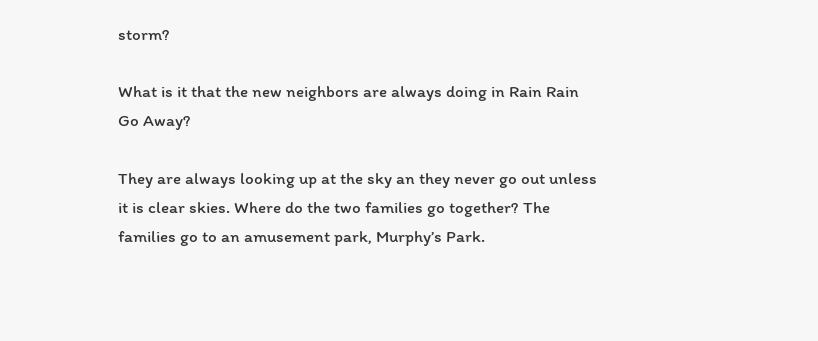storm?

What is it that the new neighbors are always doing in Rain Rain Go Away?

They are always looking up at the sky an they never go out unless it is clear skies. Where do the two families go together? The families go to an amusement park, Murphy’s Park.